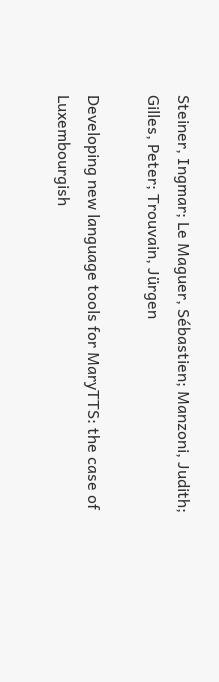Steiner, Ingmar; Le Maguer, Sébastien; Manzoni, Judith; Gilles, Peter; Trouvain, Jürgen

Developing new language tools for MaryTTS: the case of Luxembourgish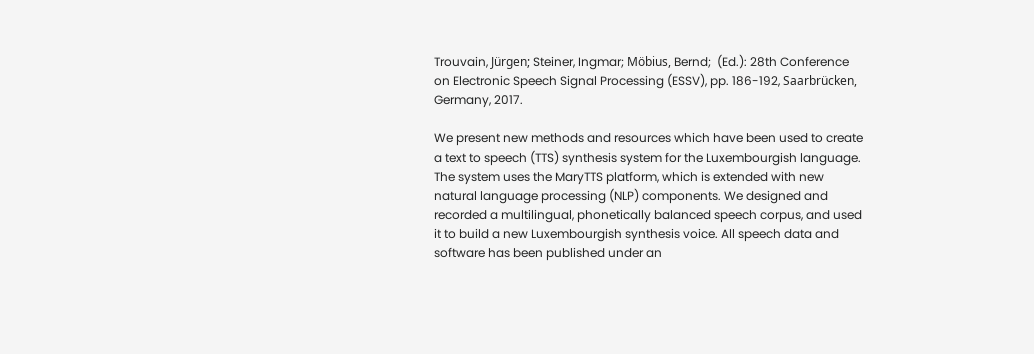Trouvain, Jürgen; Steiner, Ingmar; Möbius, Bernd;  (Ed.): 28th Conference on Electronic Speech Signal Processing (ESSV), pp. 186-192, Saarbrücken, Germany, 2017.

We present new methods and resources which have been used to create a text to speech (TTS) synthesis system for the Luxembourgish language. The system uses the MaryTTS platform, which is extended with new natural language processing (NLP) components. We designed and recorded a multilingual, phonetically balanced speech corpus, and used it to build a new Luxembourgish synthesis voice. All speech data and software has been published under an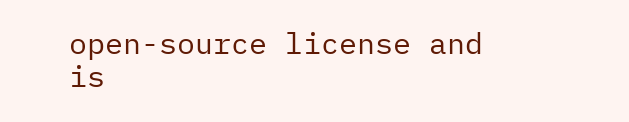open-source license and is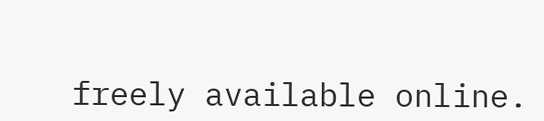freely available online.